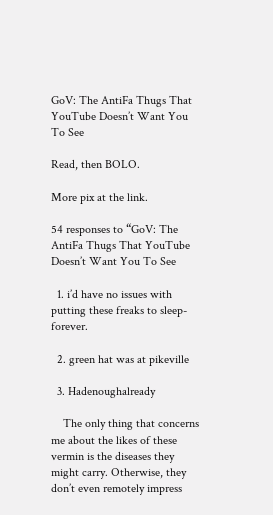GoV: The AntiFa Thugs That YouTube Doesn’t Want You To See

Read, then BOLO.

More pix at the link.

54 responses to “GoV: The AntiFa Thugs That YouTube Doesn’t Want You To See

  1. i’d have no issues with putting these freaks to sleep-forever.

  2. green hat was at pikeville

  3. Hadenoughalready

    The only thing that concerns me about the likes of these vermin is the diseases they might carry. Otherwise, they don’t even remotely impress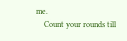me.
    Count your rounds till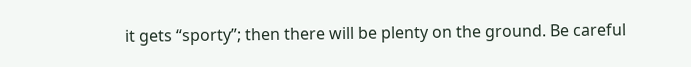it gets “sporty”; then there will be plenty on the ground. Be careful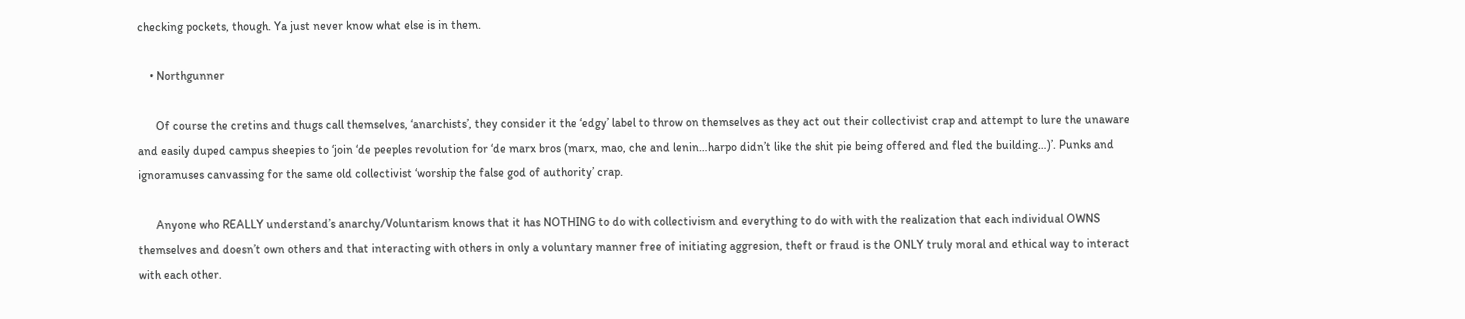checking pockets, though. Ya just never know what else is in them.

    • Northgunner

      Of course the cretins and thugs call themselves, ‘anarchists’, they consider it the ‘edgy’ label to throw on themselves as they act out their collectivist crap and attempt to lure the unaware and easily duped campus sheepies to ‘join ‘de peeples revolution for ‘de marx bros (marx, mao, che and lenin…harpo didn’t like the shit pie being offered and fled the building…)’. Punks and ignoramuses canvassing for the same old collectivist ‘worship the false god of authority’ crap.

      Anyone who REALLY understand’s anarchy/Voluntarism knows that it has NOTHING to do with collectivism and everything to do with with the realization that each individual OWNS themselves and doesn’t own others and that interacting with others in only a voluntary manner free of initiating aggresion, theft or fraud is the ONLY truly moral and ethical way to interact with each other.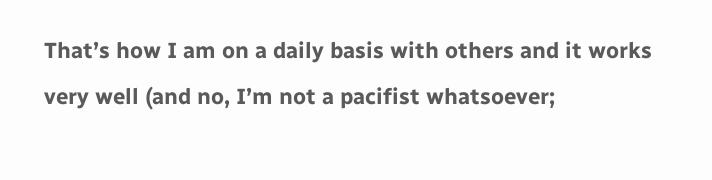That’s how I am on a daily basis with others and it works very well (and no, I’m not a pacifist whatsoever;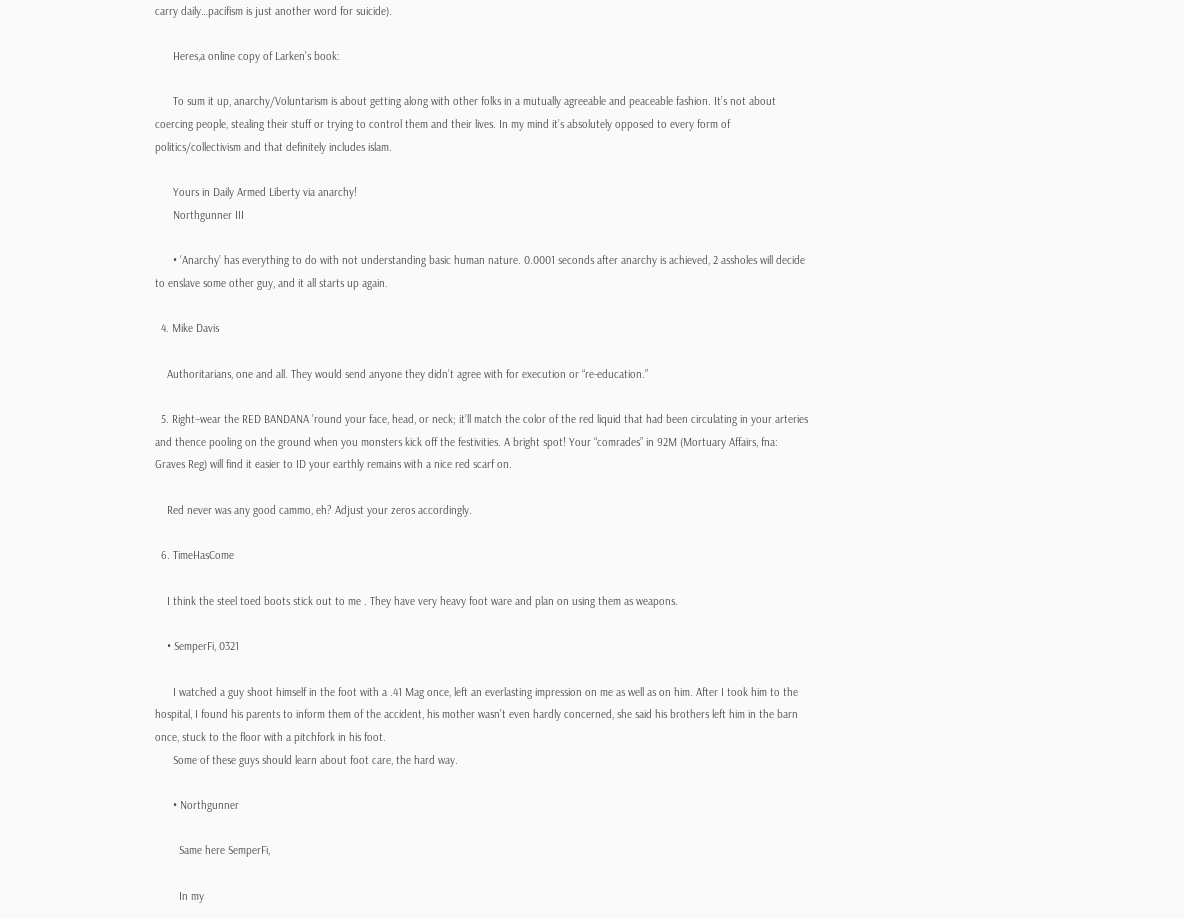carry daily…pacifism is just another word for suicide).

      Heres,a online copy of Larken’s book:

      To sum it up, anarchy/Voluntarism is about getting along with other folks in a mutually agreeable and peaceable fashion. It’s not about coercing people, stealing their stuff or trying to control them and their lives. In my mind it’s absolutely opposed to every form of politics/collectivism and that definitely includes islam.

      Yours in Daily Armed Liberty via anarchy!
      Northgunner III

      • ‘Anarchy’ has everything to do with not understanding basic human nature. 0.0001 seconds after anarchy is achieved, 2 assholes will decide to enslave some other guy, and it all starts up again.

  4. Mike Davis

    Authoritarians, one and all. They would send anyone they didn’t agree with for execution or “re-education.”

  5. Right–wear the RED BANDANA ’round your face, head, or neck; it’ll match the color of the red liquid that had been circulating in your arteries and thence pooling on the ground when you monsters kick off the festivities. A bright spot! Your “comrades” in 92M (Mortuary Affairs, fna: Graves Reg) will find it easier to ID your earthly remains with a nice red scarf on.

    Red never was any good cammo, eh? Adjust your zeros accordingly.

  6. TimeHasCome

    I think the steel toed boots stick out to me . They have very heavy foot ware and plan on using them as weapons.

    • SemperFi, 0321

      I watched a guy shoot himself in the foot with a .41 Mag once, left an everlasting impression on me as well as on him. After I took him to the hospital, I found his parents to inform them of the accident, his mother wasn’t even hardly concerned, she said his brothers left him in the barn once, stuck to the floor with a pitchfork in his foot.
      Some of these guys should learn about foot care, the hard way.

      • Northgunner

        Same here SemperFi,

        In my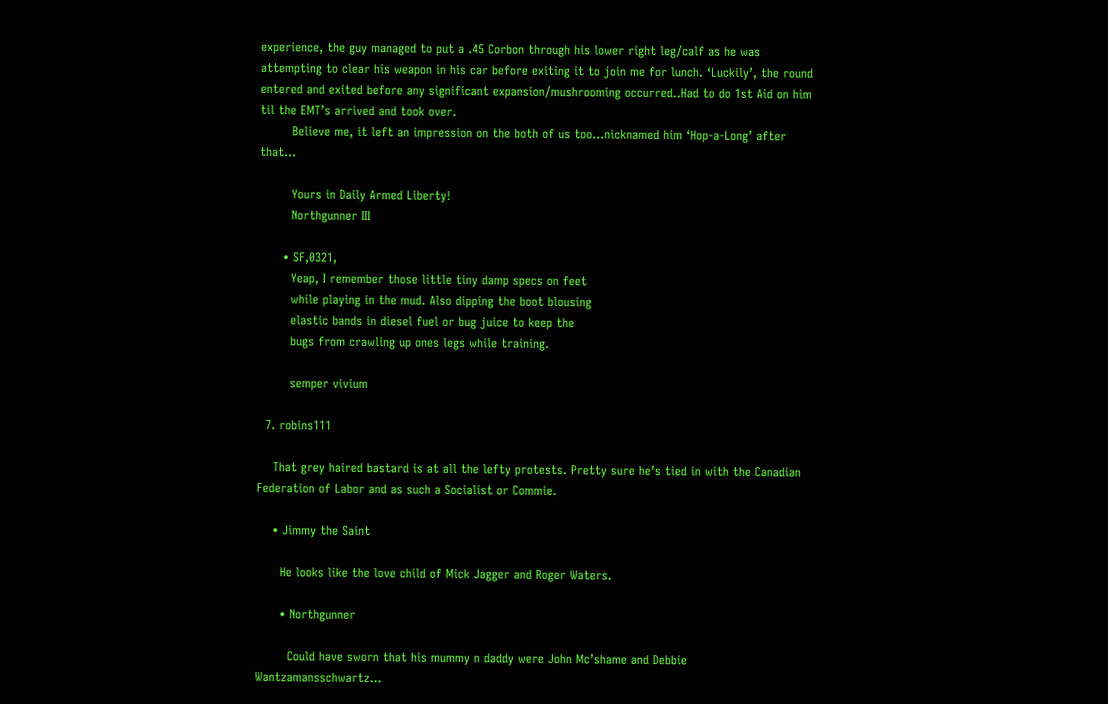experience, the guy managed to put a .45 Corbon through his lower right leg/calf as he was attempting to clear his weapon in his car before exiting it to join me for lunch. ‘Luckily’, the round entered and exited before any significant expansion/mushrooming occurred..Had to do 1st Aid on him til the EMT’s arrived and took over.
        Believe me, it left an impression on the both of us too…nicknamed him ‘Hop-a-Long’ after that…

        Yours in Daily Armed Liberty!
        Northgunner III

      • SF,0321,
        Yeap, I remember those little tiny damp specs on feet
        while playing in the mud. Also dipping the boot blousing
        elastic bands in diesel fuel or bug juice to keep the
        bugs from crawling up ones legs while training.

        semper vivium

  7. robins111

    That grey haired bastard is at all the lefty protests. Pretty sure he’s tied in with the Canadian Federation of Labor and as such a Socialist or Commie.

    • Jimmy the Saint

      He looks like the love child of Mick Jagger and Roger Waters.

      • Northgunner

        Could have sworn that his mummy n daddy were John Mc’shame and Debbie Wantzamansschwartz…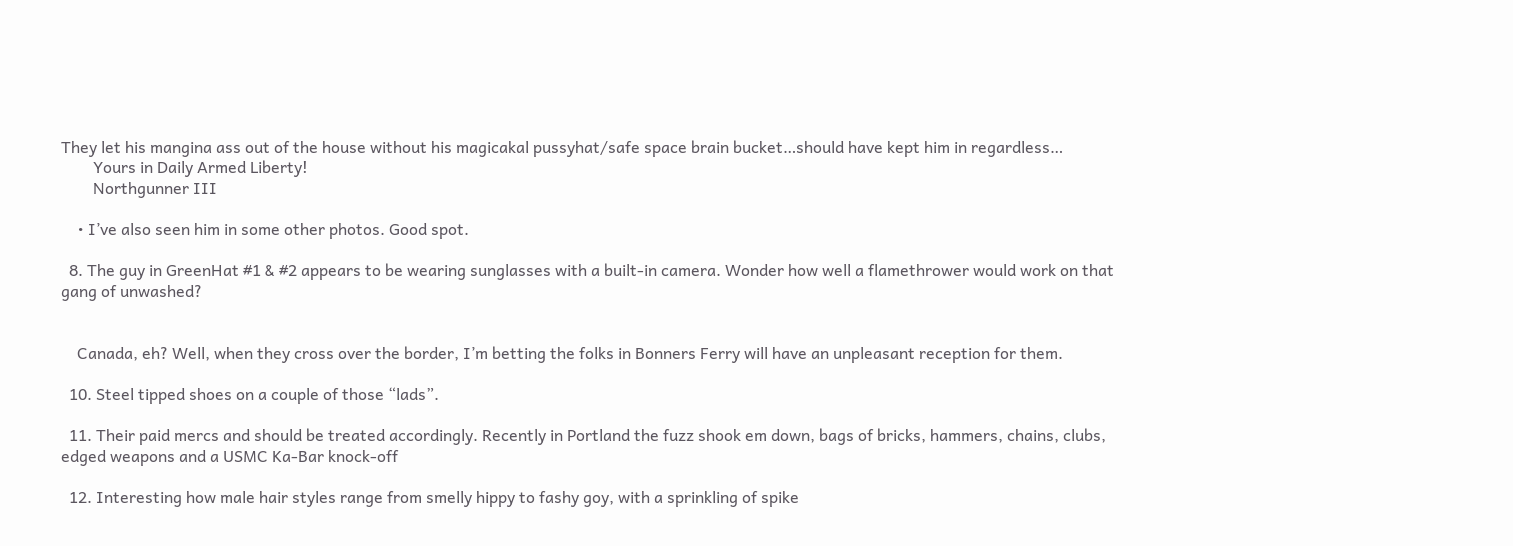They let his mangina ass out of the house without his magicakal pussyhat/safe space brain bucket…should have kept him in regardless…
        Yours in Daily Armed Liberty!
        Northgunner III

    • I’ve also seen him in some other photos. Good spot.

  8. The guy in GreenHat #1 & #2 appears to be wearing sunglasses with a built-in camera. Wonder how well a flamethrower would work on that gang of unwashed?


    Canada, eh? Well, when they cross over the border, I’m betting the folks in Bonners Ferry will have an unpleasant reception for them.

  10. Steel tipped shoes on a couple of those “lads”.

  11. Their paid mercs and should be treated accordingly. Recently in Portland the fuzz shook em down, bags of bricks, hammers, chains, clubs, edged weapons and a USMC Ka-Bar knock-off

  12. Interesting how male hair styles range from smelly hippy to fashy goy, with a sprinkling of spike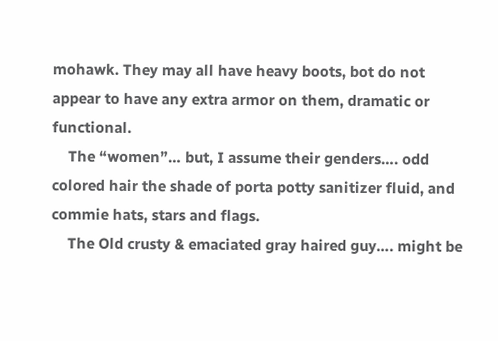mohawk. They may all have heavy boots, bot do not appear to have any extra armor on them, dramatic or functional.
    The “women”… but, I assume their genders…. odd colored hair the shade of porta potty sanitizer fluid, and commie hats, stars and flags.
    The Old crusty & emaciated gray haired guy…. might be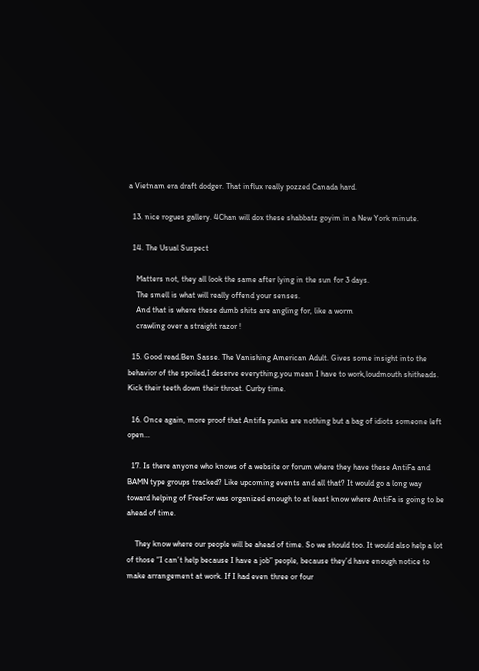a Vietnam era draft dodger. That influx really pozzed Canada hard.

  13. nice rogues gallery. 4Chan will dox these shabbatz goyim in a New York minute.

  14. The Usual Suspect

    Matters not, they all look the same after lying in the sun for 3 days.
    The smell is what will really offend your senses.
    And that is where these dumb shits are angling for, like a worm
    crawling over a straight razor !

  15. Good read.Ben Sasse. The Vanishing American Adult. Gives some insight into the behavior of the spoiled,I deserve everything,you mean I have to work,loudmouth shitheads. Kick their teeth down their throat. Curby time.

  16. Once again, more proof that Antifa punks are nothing but a bag of idiots someone left open…

  17. Is there anyone who knows of a website or forum where they have these AntiFa and BAMN type groups tracked? Like upcoming events and all that? It would go a long way toward helping of FreeFor was organized enough to at least know where AntiFa is going to be ahead of time.

    They know where our people will be ahead of time. So we should too. It would also help a lot of those “I can’t help because I have a job” people, because they’d have enough notice to make arrangement at work. If I had even three or four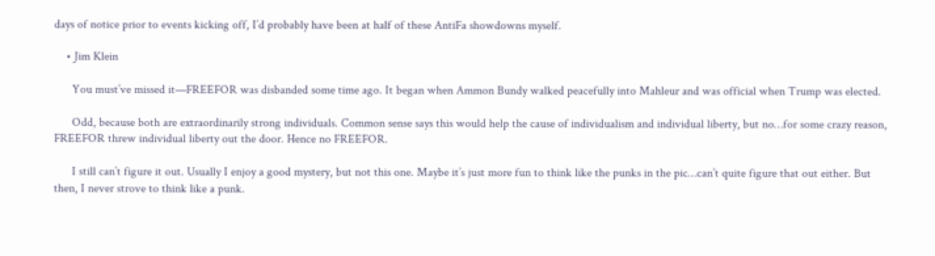days of notice prior to events kicking off, I’d probably have been at half of these AntiFa showdowns myself.

    • Jim Klein

      You must’ve missed it—FREEFOR was disbanded some time ago. It began when Ammon Bundy walked peacefully into Mahleur and was official when Trump was elected.

      Odd, because both are extraordinarily strong individuals. Common sense says this would help the cause of individualism and individual liberty, but no…for some crazy reason, FREEFOR threw individual liberty out the door. Hence no FREEFOR.

      I still can’t figure it out. Usually I enjoy a good mystery, but not this one. Maybe it’s just more fun to think like the punks in the pic…can’t quite figure that out either. But then, I never strove to think like a punk.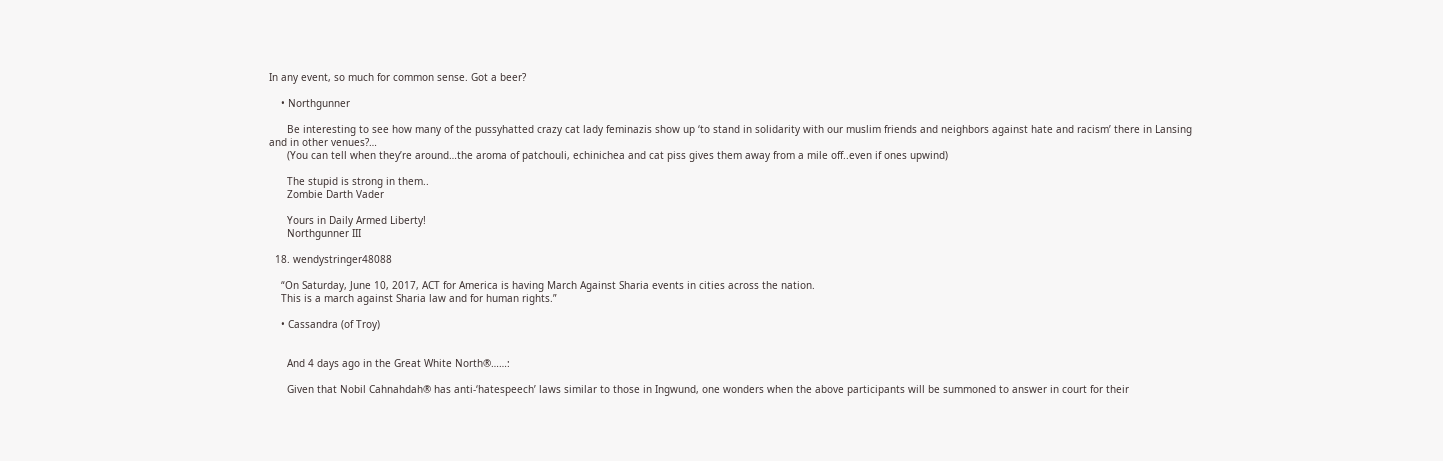In any event, so much for common sense. Got a beer?

    • Northgunner

      Be interesting to see how many of the pussyhatted crazy cat lady feminazis show up ‘to stand in solidarity with our muslim friends and neighbors against hate and racism’ there in Lansing and in other venues?…
      (You can tell when they’re around…the aroma of patchouli, echinichea and cat piss gives them away from a mile off..even if ones upwind)

      The stupid is strong in them..
      Zombie Darth Vader

      Yours in Daily Armed Liberty!
      Northgunner III

  18. wendystringer48088

    “On Saturday, June 10, 2017, ACT for America is having March Against Sharia events in cities across the nation.
    This is a march against Sharia law and for human rights.”

    • Cassandra (of Troy)


      And 4 days ago in the Great White North®……:

      Given that Nobil Cahnahdah® has anti-‘hatespeech’ laws similar to those in Ingwund, one wonders when the above participants will be summoned to answer in court for their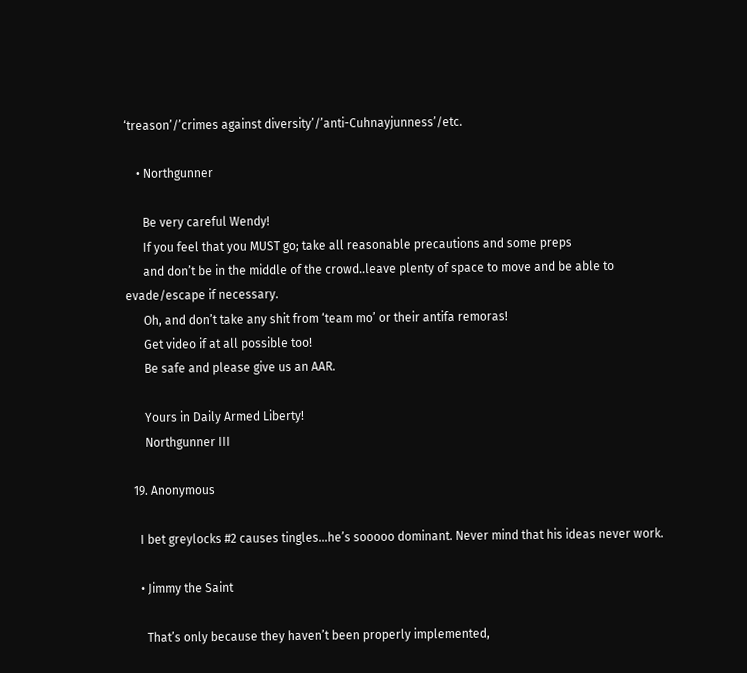‘treason’/’crimes against diversity’/’anti-Cuhnayjunness’/etc.

    • Northgunner

      Be very careful Wendy!
      If you feel that you MUST go; take all reasonable precautions and some preps
      and don’t be in the middle of the crowd..leave plenty of space to move and be able to evade/escape if necessary.
      Oh, and don’t take any shit from ‘team mo’ or their antifa remoras!
      Get video if at all possible too!
      Be safe and please give us an AAR.

      Yours in Daily Armed Liberty!
      Northgunner III

  19. Anonymous

    I bet greylocks #2 causes tingles…he’s sooooo dominant. Never mind that his ideas never work.

    • Jimmy the Saint

      That’s only because they haven’t been properly implemented,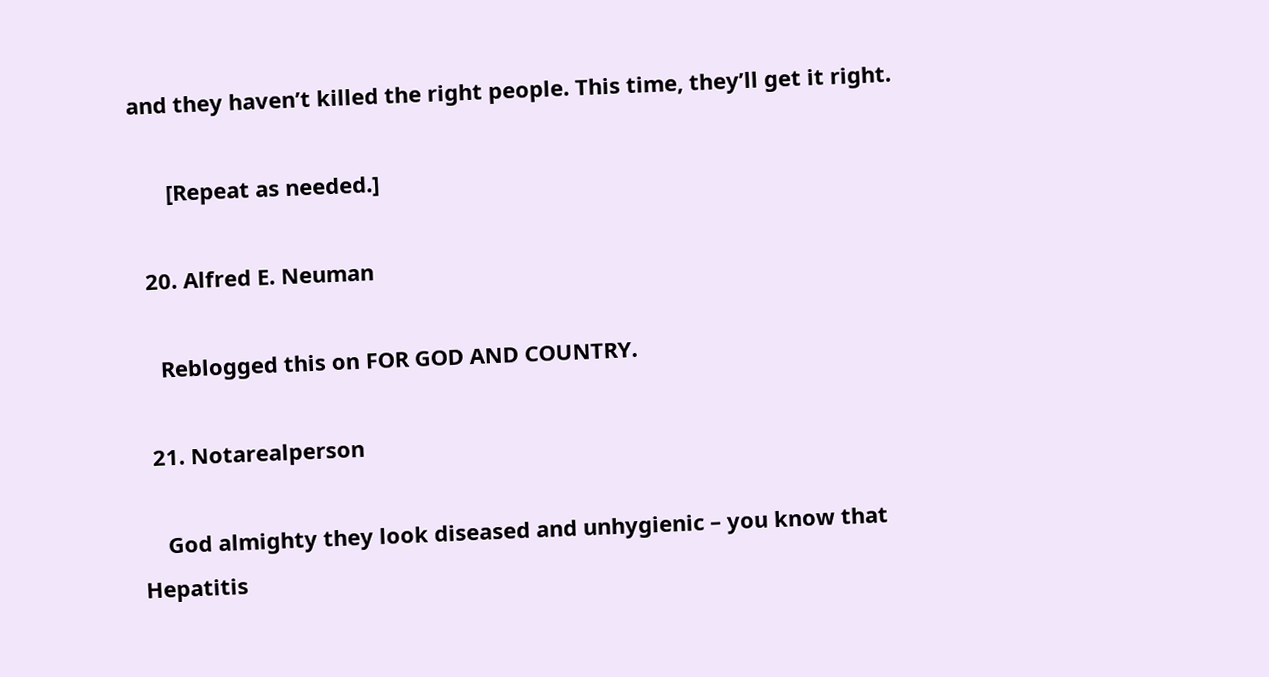and they haven’t killed the right people. This time, they’ll get it right.

      [Repeat as needed.]

  20. Alfred E. Neuman

    Reblogged this on FOR GOD AND COUNTRY.

  21. Notarealperson

    God almighty they look diseased and unhygienic – you know that Hepatitis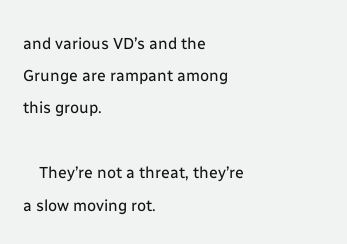and various VD’s and the Grunge are rampant among this group.

    They’re not a threat, they’re a slow moving rot.